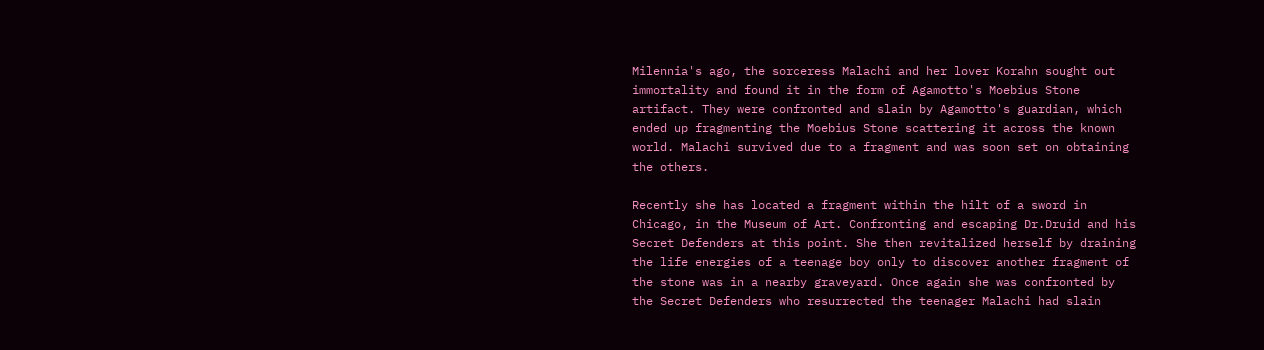Milennia's ago, the sorceress Malachi and her lover Korahn sought out immortality and found it in the form of Agamotto's Moebius Stone artifact. They were confronted and slain by Agamotto's guardian, which ended up fragmenting the Moebius Stone scattering it across the known world. Malachi survived due to a fragment and was soon set on obtaining the others.

Recently she has located a fragment within the hilt of a sword in Chicago, in the Museum of Art. Confronting and escaping Dr.Druid and his Secret Defenders at this point. She then revitalized herself by draining the life energies of a teenage boy only to discover another fragment of the stone was in a nearby graveyard. Once again she was confronted by the Secret Defenders who resurrected the teenager Malachi had slain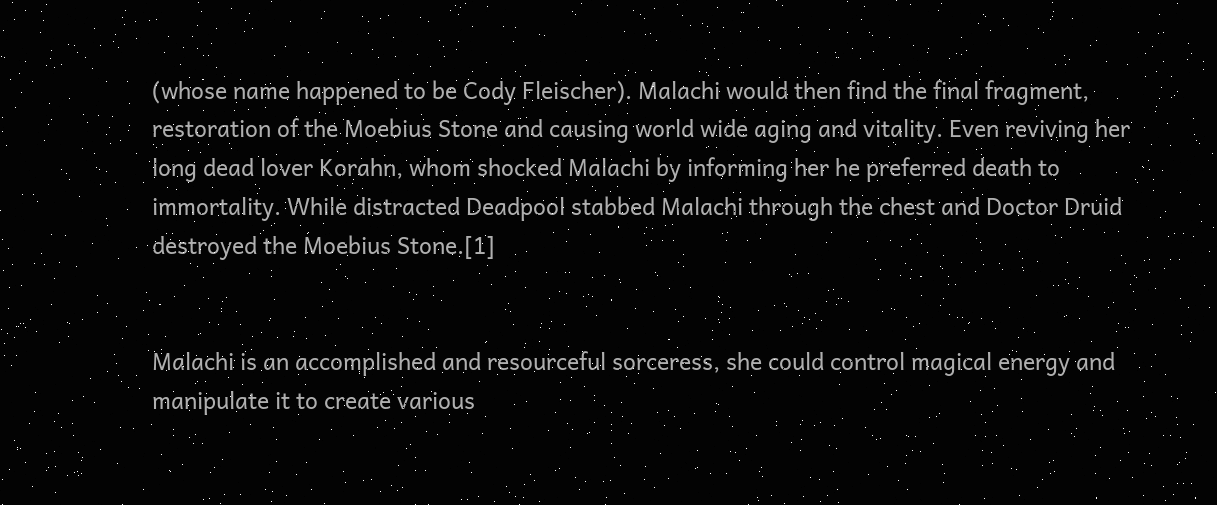(whose name happened to be Cody Fleischer). Malachi would then find the final fragment, restoration of the Moebius Stone and causing world wide aging and vitality. Even reviving her long dead lover Korahn, whom shocked Malachi by informing her he preferred death to immortality. While distracted Deadpool stabbed Malachi through the chest and Doctor Druid destroyed the Moebius Stone.[1]


Malachi is an accomplished and resourceful sorceress, she could control magical energy and manipulate it to create various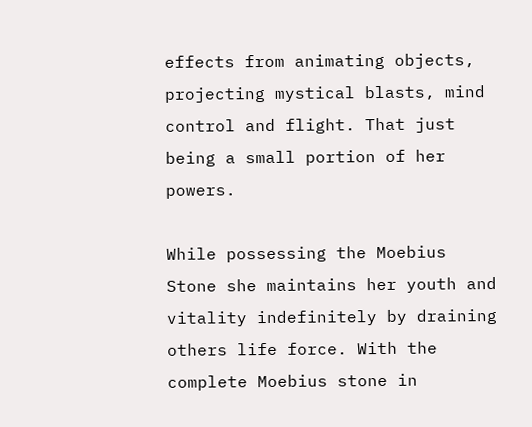effects from animating objects, projecting mystical blasts, mind control and flight. That just being a small portion of her powers.

While possessing the Moebius Stone she maintains her youth and vitality indefinitely by draining others life force. With the complete Moebius stone in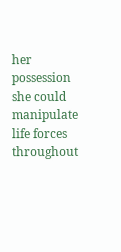her possession she could manipulate life forces throughout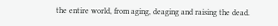the entire world, from aging, deaging and raising the dead.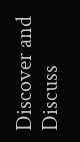Discover and Discuss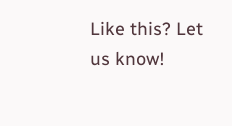Like this? Let us know!